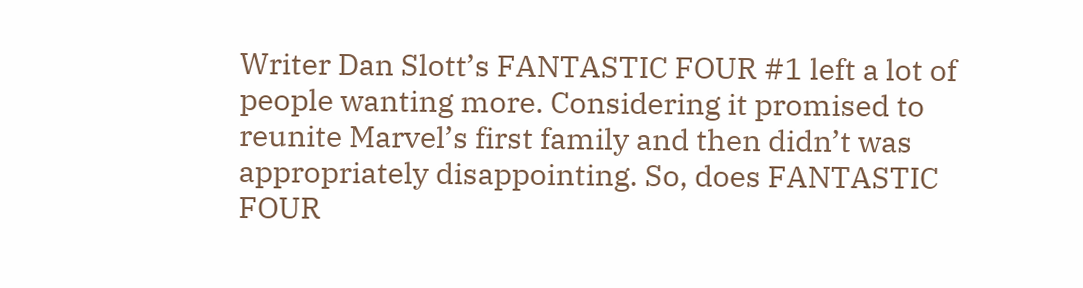Writer Dan Slott’s FANTASTIC FOUR #1 left a lot of people wanting more. Considering it promised to reunite Marvel’s first family and then didn’t was appropriately disappointing. So, does FANTASTIC FOUR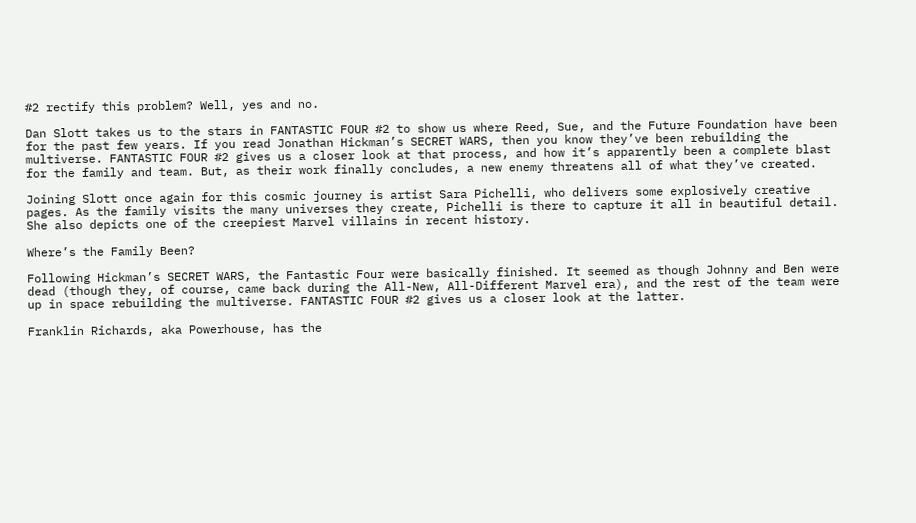#2 rectify this problem? Well, yes and no.

Dan Slott takes us to the stars in FANTASTIC FOUR #2 to show us where Reed, Sue, and the Future Foundation have been for the past few years. If you read Jonathan Hickman’s SECRET WARS, then you know they’ve been rebuilding the multiverse. FANTASTIC FOUR #2 gives us a closer look at that process, and how it’s apparently been a complete blast for the family and team. But, as their work finally concludes, a new enemy threatens all of what they’ve created.

Joining Slott once again for this cosmic journey is artist Sara Pichelli, who delivers some explosively creative pages. As the family visits the many universes they create, Pichelli is there to capture it all in beautiful detail. She also depicts one of the creepiest Marvel villains in recent history.

Where’s the Family Been?

Following Hickman’s SECRET WARS, the Fantastic Four were basically finished. It seemed as though Johnny and Ben were dead (though they, of course, came back during the All-New, All-Different Marvel era), and the rest of the team were up in space rebuilding the multiverse. FANTASTIC FOUR #2 gives us a closer look at the latter.

Franklin Richards, aka Powerhouse, has the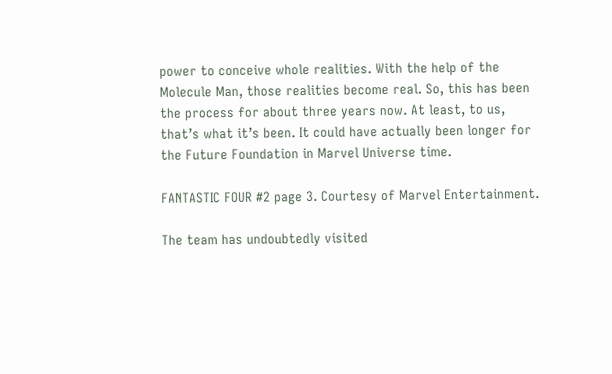power to conceive whole realities. With the help of the Molecule Man, those realities become real. So, this has been the process for about three years now. At least, to us, that’s what it’s been. It could have actually been longer for the Future Foundation in Marvel Universe time.

FANTASTIC FOUR #2 page 3. Courtesy of Marvel Entertainment.

The team has undoubtedly visited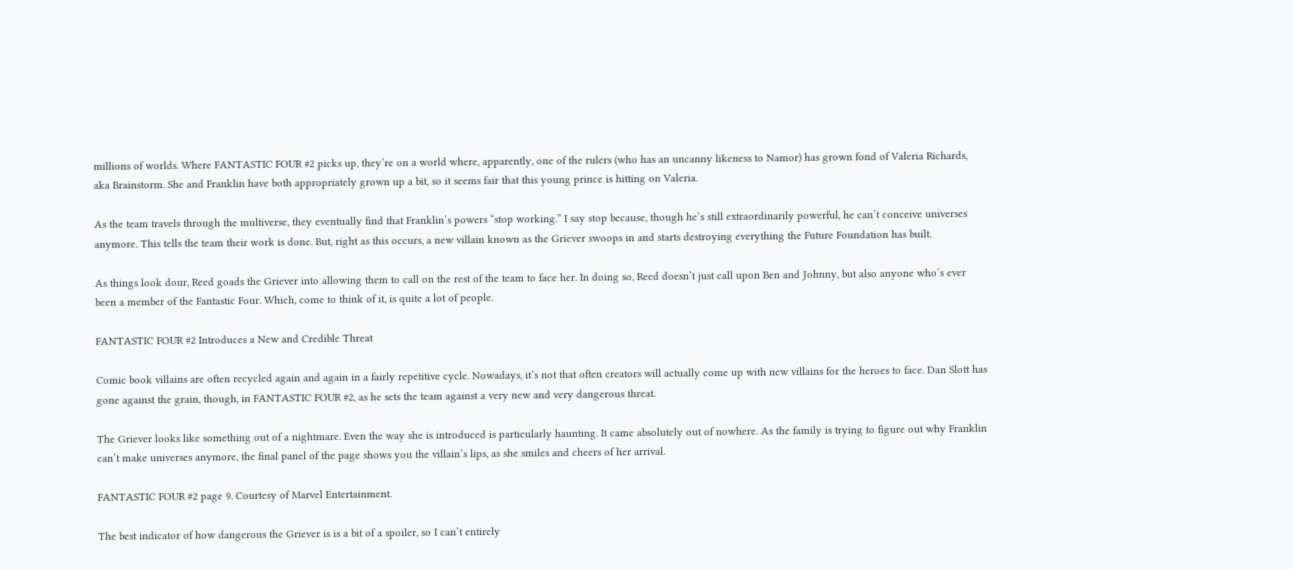millions of worlds. Where FANTASTIC FOUR #2 picks up, they’re on a world where, apparently, one of the rulers (who has an uncanny likeness to Namor) has grown fond of Valeria Richards, aka Brainstorm. She and Franklin have both appropriately grown up a bit, so it seems fair that this young prince is hitting on Valeria.

As the team travels through the multiverse, they eventually find that Franklin’s powers “stop working.” I say stop because, though he’s still extraordinarily powerful, he can’t conceive universes anymore. This tells the team their work is done. But, right as this occurs, a new villain known as the Griever swoops in and starts destroying everything the Future Foundation has built.

As things look dour, Reed goads the Griever into allowing them to call on the rest of the team to face her. In doing so, Reed doesn’t just call upon Ben and Johnny, but also anyone who’s ever been a member of the Fantastic Four. Which, come to think of it, is quite a lot of people.

FANTASTIC FOUR #2 Introduces a New and Credible Threat

Comic book villains are often recycled again and again in a fairly repetitive cycle. Nowadays, it’s not that often creators will actually come up with new villains for the heroes to face. Dan Slott has gone against the grain, though, in FANTASTIC FOUR #2, as he sets the team against a very new and very dangerous threat.

The Griever looks like something out of a nightmare. Even the way she is introduced is particularly haunting. It came absolutely out of nowhere. As the family is trying to figure out why Franklin can’t make universes anymore, the final panel of the page shows you the villain’s lips, as she smiles and cheers of her arrival.

FANTASTIC FOUR #2 page 9. Courtesy of Marvel Entertainment.

The best indicator of how dangerous the Griever is is a bit of a spoiler, so I can’t entirely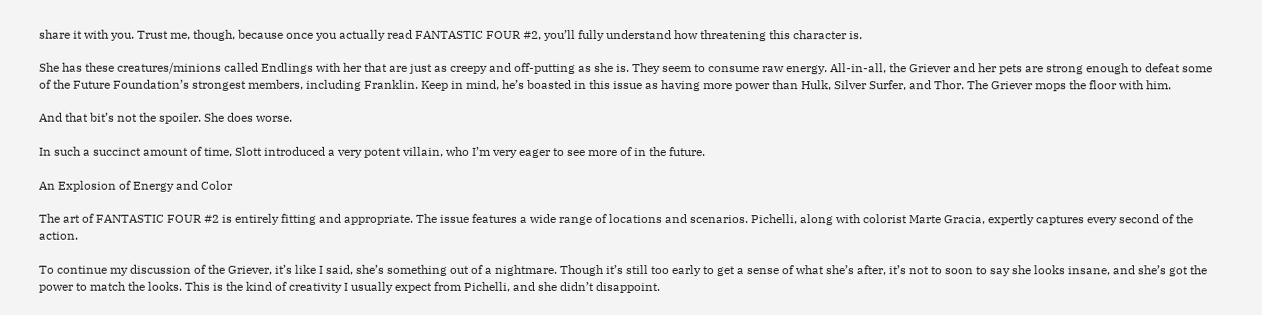share it with you. Trust me, though, because once you actually read FANTASTIC FOUR #2, you’ll fully understand how threatening this character is.

She has these creatures/minions called Endlings with her that are just as creepy and off-putting as she is. They seem to consume raw energy. All-in-all, the Griever and her pets are strong enough to defeat some of the Future Foundation’s strongest members, including Franklin. Keep in mind, he’s boasted in this issue as having more power than Hulk, Silver Surfer, and Thor. The Griever mops the floor with him.

And that bit’s not the spoiler. She does worse.

In such a succinct amount of time, Slott introduced a very potent villain, who I’m very eager to see more of in the future.

An Explosion of Energy and Color

The art of FANTASTIC FOUR #2 is entirely fitting and appropriate. The issue features a wide range of locations and scenarios. Pichelli, along with colorist Marte Gracia, expertly captures every second of the action.

To continue my discussion of the Griever, it’s like I said, she’s something out of a nightmare. Though it’s still too early to get a sense of what she’s after, it’s not to soon to say she looks insane, and she’s got the power to match the looks. This is the kind of creativity I usually expect from Pichelli, and she didn’t disappoint.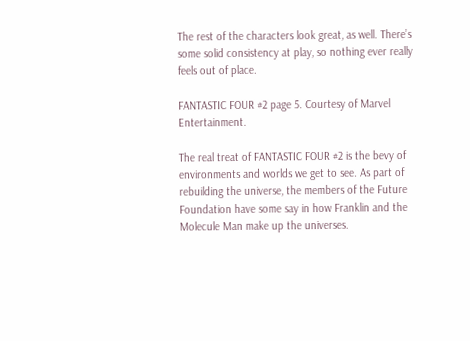The rest of the characters look great, as well. There’s some solid consistency at play, so nothing ever really feels out of place.

FANTASTIC FOUR #2 page 5. Courtesy of Marvel Entertainment.

The real treat of FANTASTIC FOUR #2 is the bevy of environments and worlds we get to see. As part of rebuilding the universe, the members of the Future Foundation have some say in how Franklin and the Molecule Man make up the universes.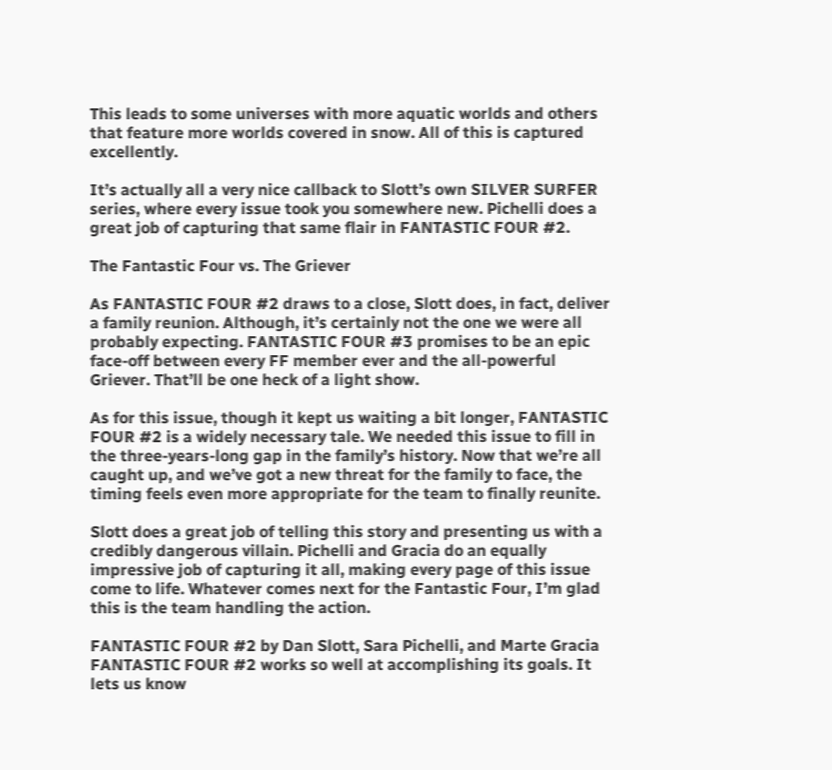This leads to some universes with more aquatic worlds and others that feature more worlds covered in snow. All of this is captured excellently.

It’s actually all a very nice callback to Slott’s own SILVER SURFER series, where every issue took you somewhere new. Pichelli does a great job of capturing that same flair in FANTASTIC FOUR #2.

The Fantastic Four vs. The Griever

As FANTASTIC FOUR #2 draws to a close, Slott does, in fact, deliver a family reunion. Although, it’s certainly not the one we were all probably expecting. FANTASTIC FOUR #3 promises to be an epic face-off between every FF member ever and the all-powerful Griever. That’ll be one heck of a light show.

As for this issue, though it kept us waiting a bit longer, FANTASTIC FOUR #2 is a widely necessary tale. We needed this issue to fill in the three-years-long gap in the family’s history. Now that we’re all caught up, and we’ve got a new threat for the family to face, the timing feels even more appropriate for the team to finally reunite.

Slott does a great job of telling this story and presenting us with a credibly dangerous villain. Pichelli and Gracia do an equally impressive job of capturing it all, making every page of this issue come to life. Whatever comes next for the Fantastic Four, I’m glad this is the team handling the action.

FANTASTIC FOUR #2 by Dan Slott, Sara Pichelli, and Marte Gracia
FANTASTIC FOUR #2 works so well at accomplishing its goals. It lets us know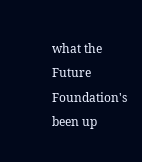what the Future Foundation's been up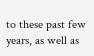to these past few years, as well as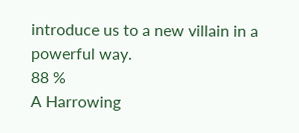introduce us to a new villain in a powerful way.
88 %
A Harrowing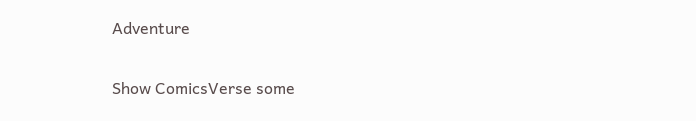Adventure

Show ComicsVerse some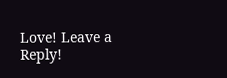Love! Leave a Reply!